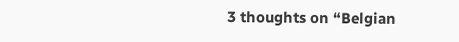3 thoughts on “Belgian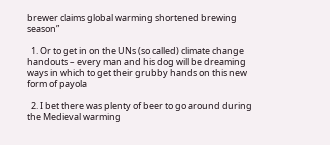brewer claims global warming shortened brewing season”

  1. Or to get in on the UNs (so called) climate change handouts – every man and his dog will be dreaming ways in which to get their grubby hands on this new form of payola

  2. I bet there was plenty of beer to go around during the Medieval warming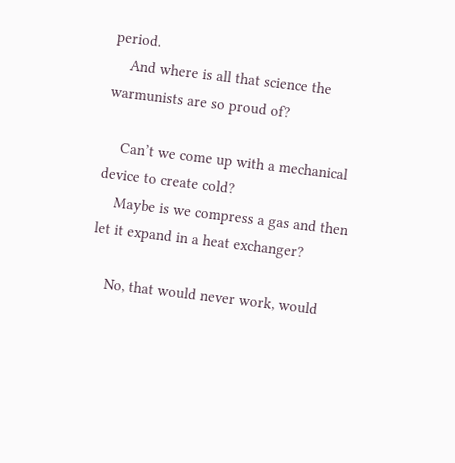period.
    And where is all that science the warmunists are so proud of?

    Can’t we come up with a mechanical device to create cold?
    Maybe is we compress a gas and then let it expand in a heat exchanger?

    No, that would never work, would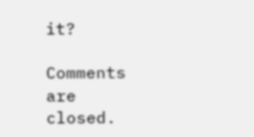it?

Comments are closed.